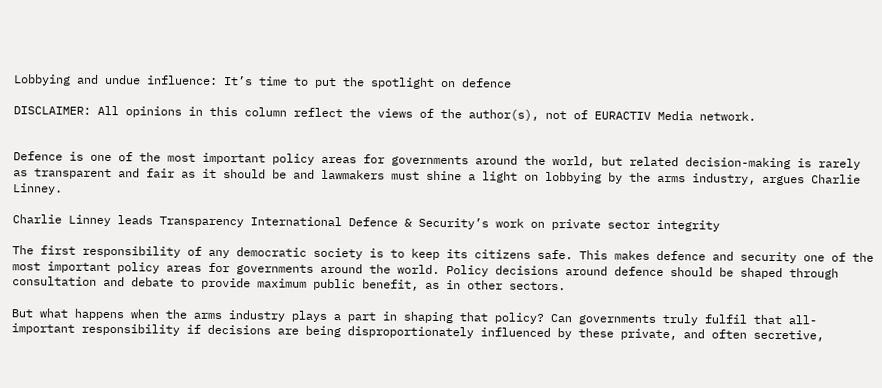Lobbying and undue influence: It’s time to put the spotlight on defence

DISCLAIMER: All opinions in this column reflect the views of the author(s), not of EURACTIV Media network.


Defence is one of the most important policy areas for governments around the world, but related decision-making is rarely as transparent and fair as it should be and lawmakers must shine a light on lobbying by the arms industry, argues Charlie Linney.

Charlie Linney leads Transparency International Defence & Security’s work on private sector integrity

The first responsibility of any democratic society is to keep its citizens safe. This makes defence and security one of the most important policy areas for governments around the world. Policy decisions around defence should be shaped through consultation and debate to provide maximum public benefit, as in other sectors.

But what happens when the arms industry plays a part in shaping that policy? Can governments truly fulfil that all-important responsibility if decisions are being disproportionately influenced by these private, and often secretive,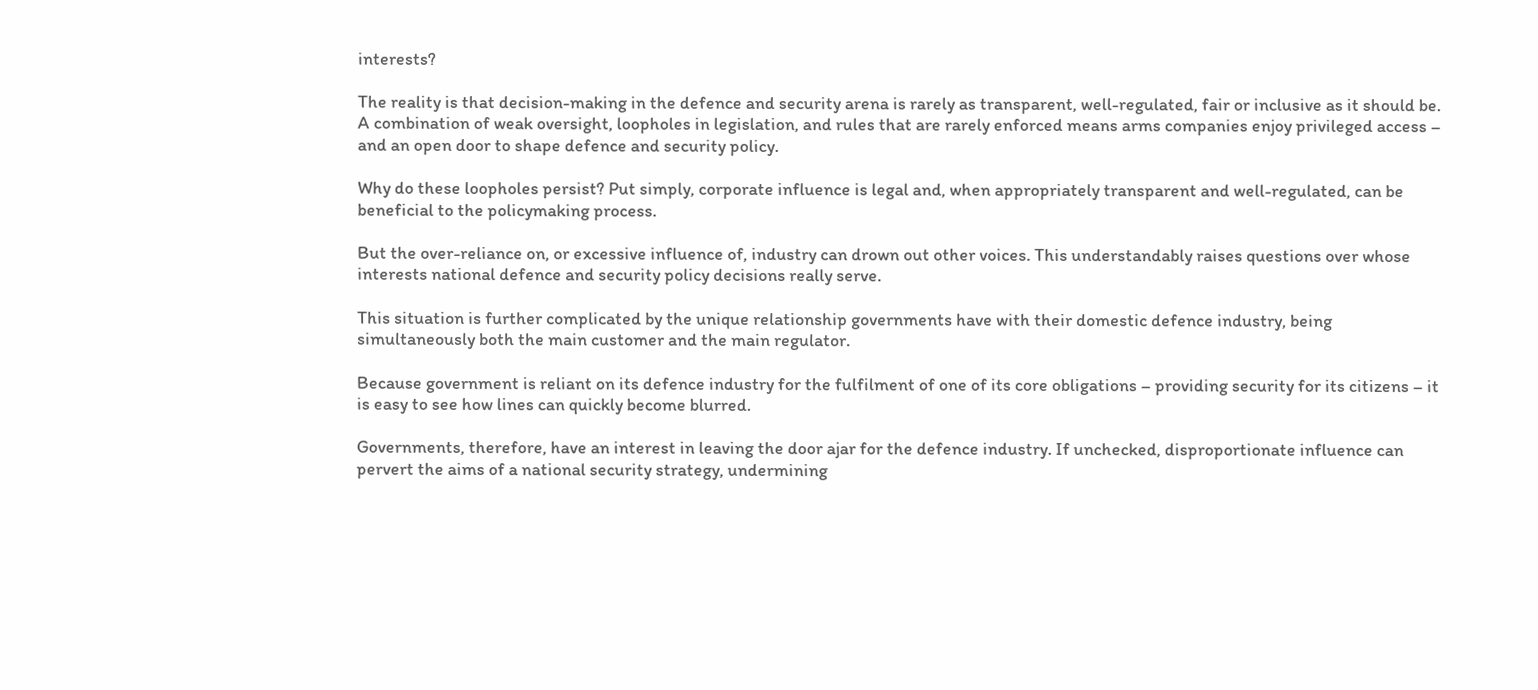interests?

The reality is that decision-making in the defence and security arena is rarely as transparent, well-regulated, fair or inclusive as it should be. A combination of weak oversight, loopholes in legislation, and rules that are rarely enforced means arms companies enjoy privileged access – and an open door to shape defence and security policy.

Why do these loopholes persist? Put simply, corporate influence is legal and, when appropriately transparent and well-regulated, can be beneficial to the policymaking process.

But the over-reliance on, or excessive influence of, industry can drown out other voices. This understandably raises questions over whose interests national defence and security policy decisions really serve.

This situation is further complicated by the unique relationship governments have with their domestic defence industry, being simultaneously both the main customer and the main regulator.

Because government is reliant on its defence industry for the fulfilment of one of its core obligations – providing security for its citizens – it is easy to see how lines can quickly become blurred.

Governments, therefore, have an interest in leaving the door ajar for the defence industry. If unchecked, disproportionate influence can pervert the aims of a national security strategy, undermining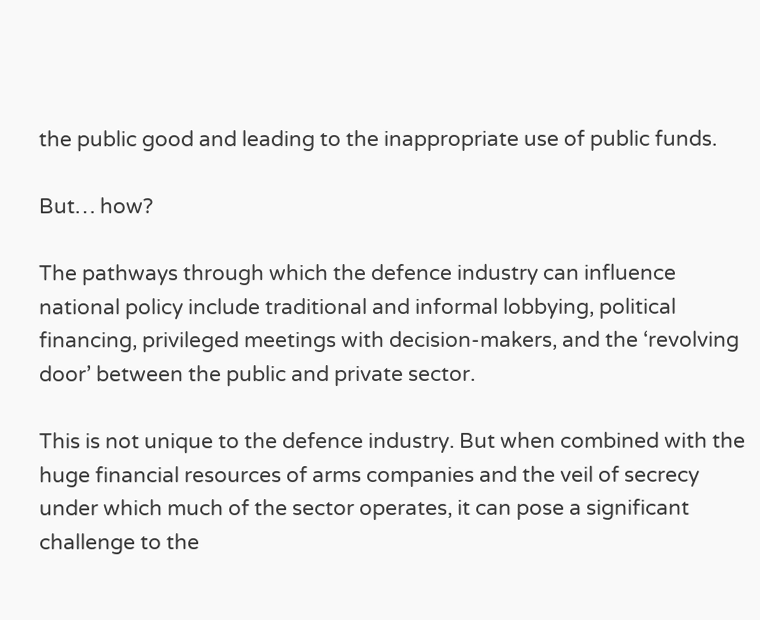the public good and leading to the inappropriate use of public funds.

But… how?

The pathways through which the defence industry can influence national policy include traditional and informal lobbying, political financing, privileged meetings with decision-makers, and the ‘revolving door’ between the public and private sector.

This is not unique to the defence industry. But when combined with the huge financial resources of arms companies and the veil of secrecy under which much of the sector operates, it can pose a significant challenge to the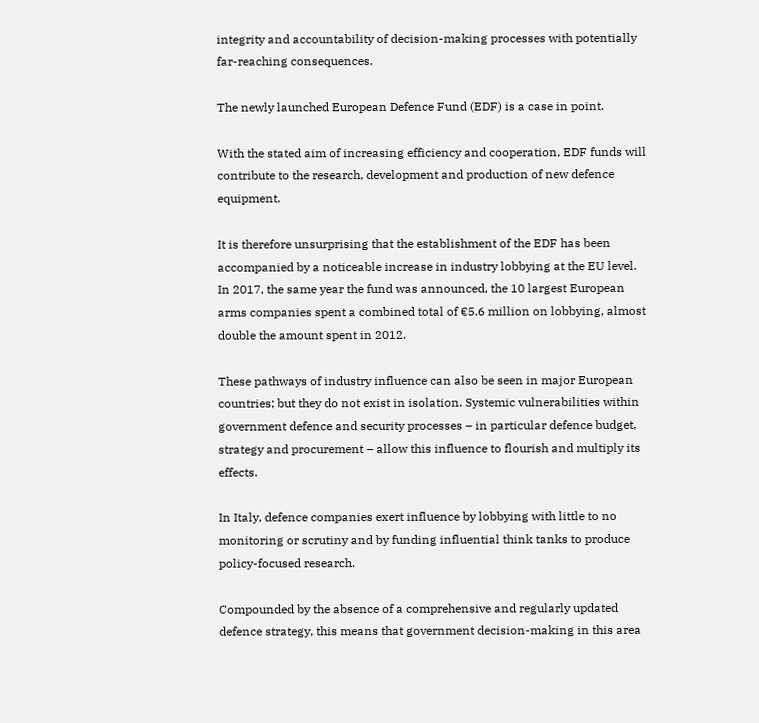integrity and accountability of decision-making processes with potentially far-reaching consequences.

The newly launched European Defence Fund (EDF) is a case in point.

With the stated aim of increasing efficiency and cooperation, EDF funds will contribute to the research, development and production of new defence equipment.

It is therefore unsurprising that the establishment of the EDF has been accompanied by a noticeable increase in industry lobbying at the EU level. In 2017, the same year the fund was announced, the 10 largest European arms companies spent a combined total of €5.6 million on lobbying, almost double the amount spent in 2012.

These pathways of industry influence can also be seen in major European countries; but they do not exist in isolation. Systemic vulnerabilities within government defence and security processes – in particular defence budget, strategy and procurement – allow this influence to flourish and multiply its effects.

In Italy, defence companies exert influence by lobbying with little to no monitoring or scrutiny and by funding influential think tanks to produce policy-focused research.

Compounded by the absence of a comprehensive and regularly updated defence strategy, this means that government decision-making in this area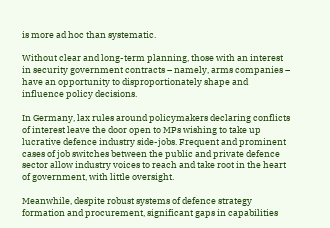is more ad hoc than systematic.

Without clear and long-term planning, those with an interest in security government contracts – namely, arms companies – have an opportunity to disproportionately shape and influence policy decisions.

In Germany, lax rules around policymakers declaring conflicts of interest leave the door open to MPs wishing to take up lucrative defence industry side-jobs. Frequent and prominent cases of job switches between the public and private defence sector allow industry voices to reach and take root in the heart of government, with little oversight.

Meanwhile, despite robust systems of defence strategy formation and procurement, significant gaps in capabilities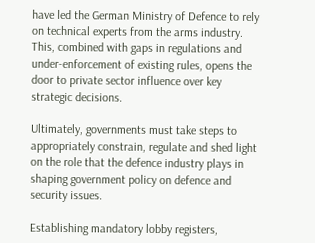have led the German Ministry of Defence to rely on technical experts from the arms industry. This, combined with gaps in regulations and under-enforcement of existing rules, opens the door to private sector influence over key strategic decisions.

Ultimately, governments must take steps to appropriately constrain, regulate and shed light on the role that the defence industry plays in shaping government policy on defence and security issues.

Establishing mandatory lobby registers,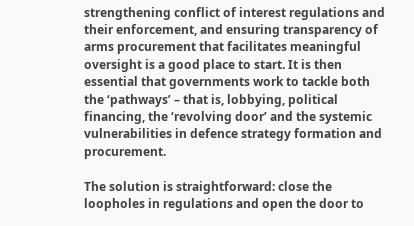strengthening conflict of interest regulations and their enforcement, and ensuring transparency of arms procurement that facilitates meaningful oversight is a good place to start. It is then essential that governments work to tackle both the ‘pathways’ – that is, lobbying, political financing, the ‘revolving door’ and the systemic vulnerabilities in defence strategy formation and procurement.

The solution is straightforward: close the loopholes in regulations and open the door to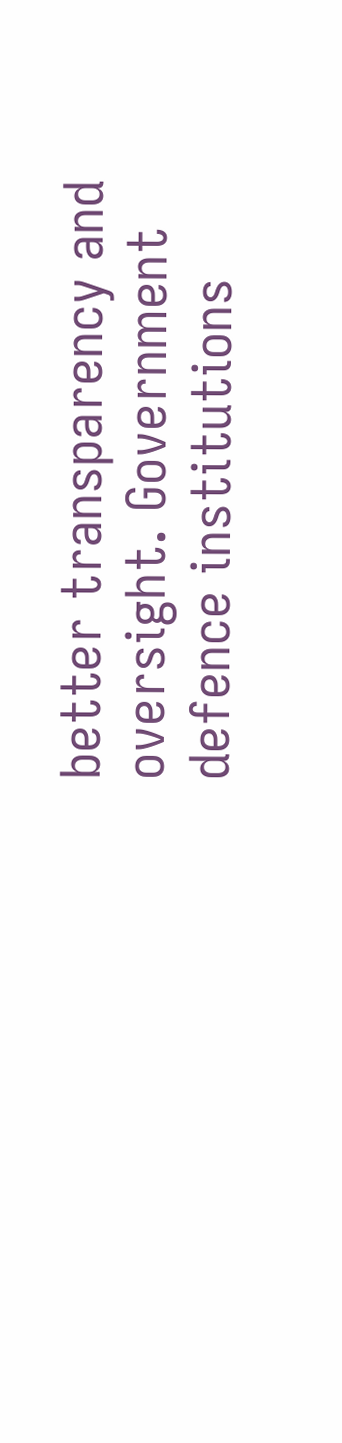better transparency and oversight. Government defence institutions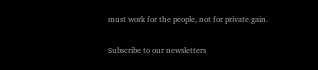must work for the people, not for private gain.

Subscribe to our newsletters